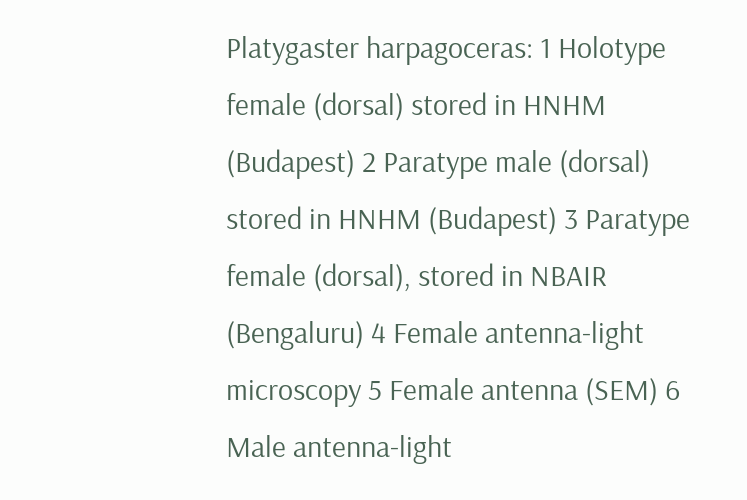Platygaster harpagoceras: 1 Holotype female (dorsal) stored in HNHM (Budapest) 2 Paratype male (dorsal) stored in HNHM (Budapest) 3 Paratype female (dorsal), stored in NBAIR (Bengaluru) 4 Female antenna-light microscopy 5 Female antenna (SEM) 6 Male antenna-light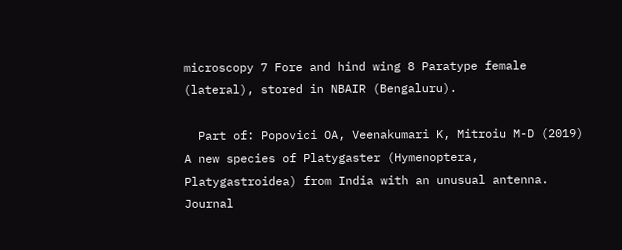microscopy 7 Fore and hind wing 8 Paratype female (lateral), stored in NBAIR (Bengaluru).

  Part of: Popovici OA, Veenakumari K, Mitroiu M-D (2019) A new species of Platygaster (Hymenoptera, Platygastroidea) from India with an unusual antenna. Journal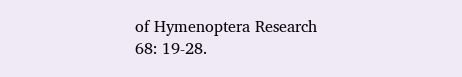of Hymenoptera Research 68: 19-28.